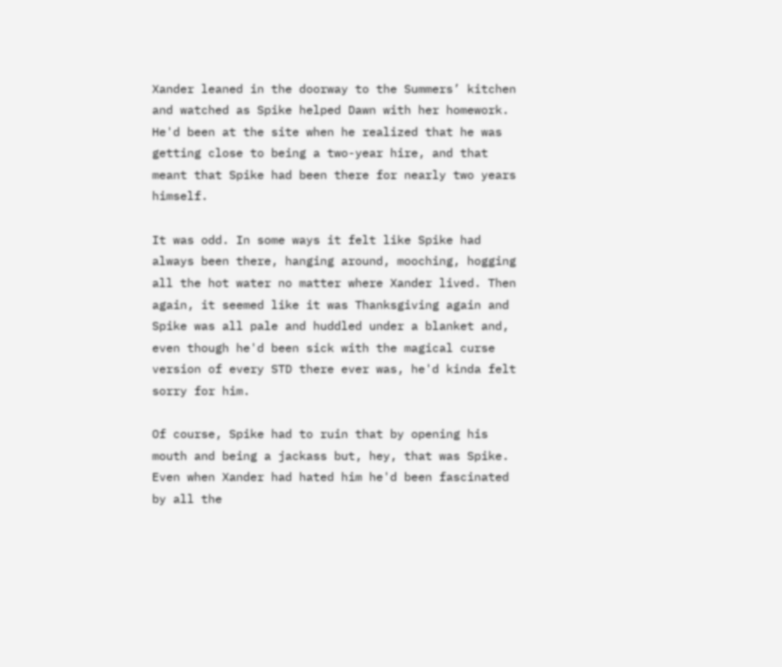Xander leaned in the doorway to the Summers’ kitchen and watched as Spike helped Dawn with her homework. He'd been at the site when he realized that he was getting close to being a two-year hire, and that meant that Spike had been there for nearly two years himself.

It was odd. In some ways it felt like Spike had always been there, hanging around, mooching, hogging all the hot water no matter where Xander lived. Then again, it seemed like it was Thanksgiving again and Spike was all pale and huddled under a blanket and, even though he'd been sick with the magical curse version of every STD there ever was, he'd kinda felt sorry for him.

Of course, Spike had to ruin that by opening his mouth and being a jackass but, hey, that was Spike. Even when Xander had hated him he'd been fascinated by all the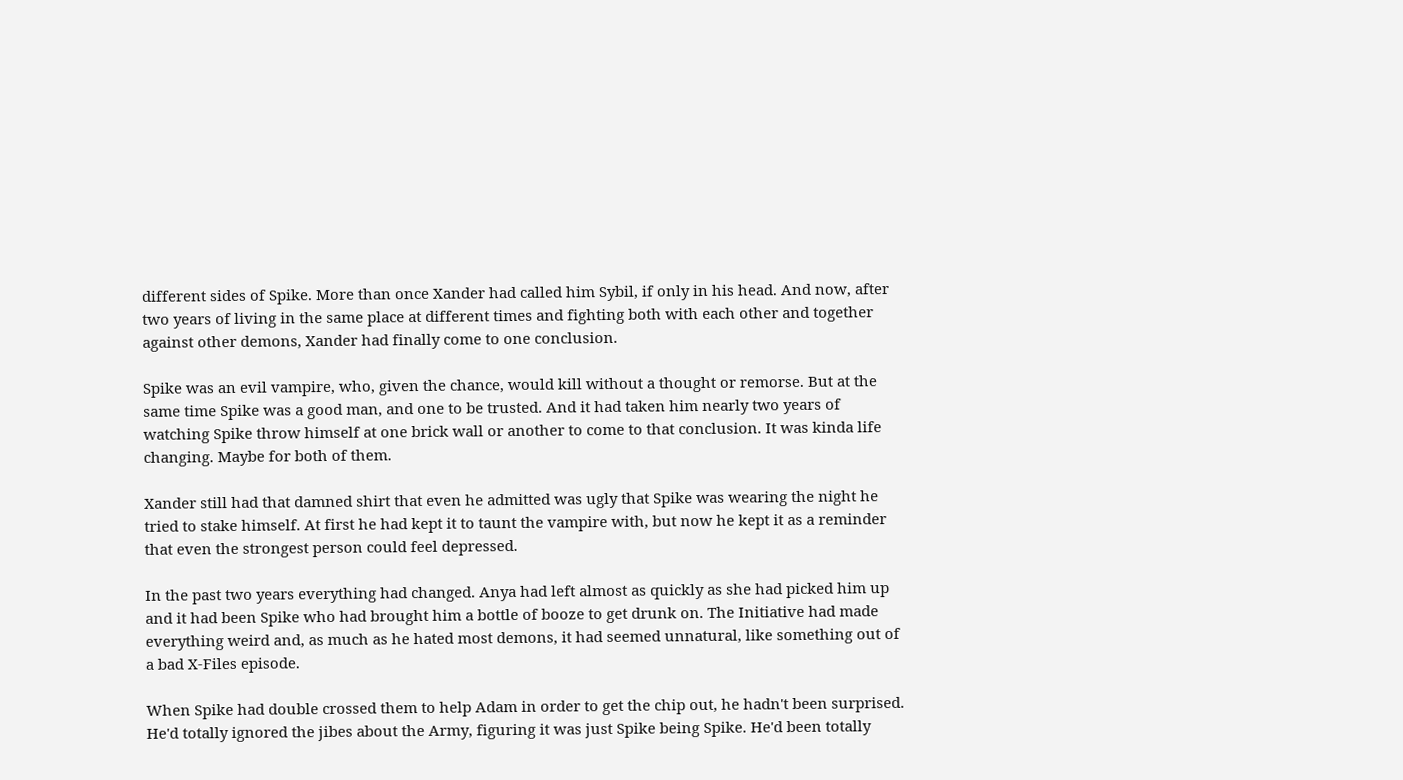different sides of Spike. More than once Xander had called him Sybil, if only in his head. And now, after two years of living in the same place at different times and fighting both with each other and together against other demons, Xander had finally come to one conclusion.

Spike was an evil vampire, who, given the chance, would kill without a thought or remorse. But at the same time Spike was a good man, and one to be trusted. And it had taken him nearly two years of watching Spike throw himself at one brick wall or another to come to that conclusion. It was kinda life changing. Maybe for both of them.

Xander still had that damned shirt that even he admitted was ugly that Spike was wearing the night he tried to stake himself. At first he had kept it to taunt the vampire with, but now he kept it as a reminder that even the strongest person could feel depressed.

In the past two years everything had changed. Anya had left almost as quickly as she had picked him up and it had been Spike who had brought him a bottle of booze to get drunk on. The Initiative had made everything weird and, as much as he hated most demons, it had seemed unnatural, like something out of a bad X-Files episode.

When Spike had double crossed them to help Adam in order to get the chip out, he hadn't been surprised. He'd totally ignored the jibes about the Army, figuring it was just Spike being Spike. He'd been totally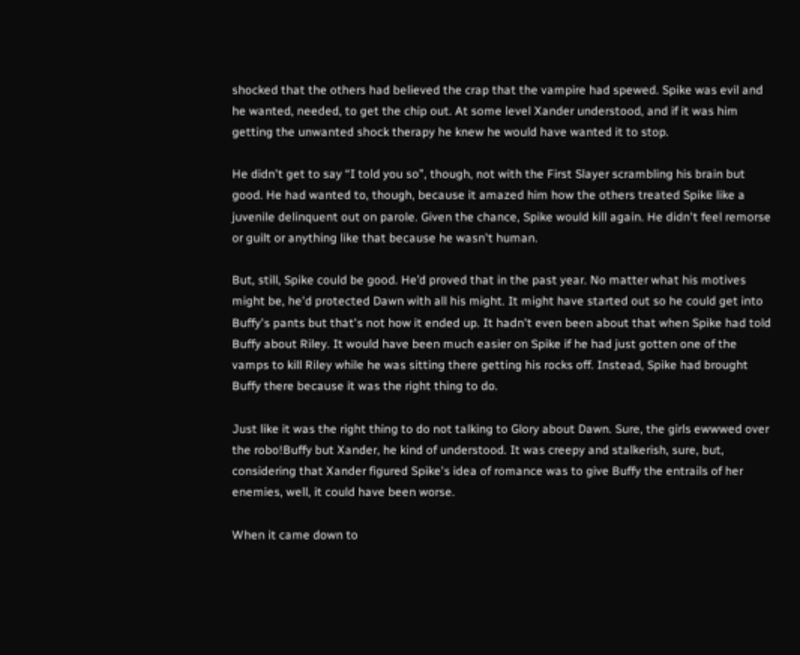shocked that the others had believed the crap that the vampire had spewed. Spike was evil and he wanted, needed, to get the chip out. At some level Xander understood, and if it was him getting the unwanted shock therapy he knew he would have wanted it to stop.

He didn't get to say “I told you so”, though, not with the First Slayer scrambling his brain but good. He had wanted to, though, because it amazed him how the others treated Spike like a juvenile delinquent out on parole. Given the chance, Spike would kill again. He didn't feel remorse or guilt or anything like that because he wasn't human.

But, still, Spike could be good. He’d proved that in the past year. No matter what his motives might be, he'd protected Dawn with all his might. It might have started out so he could get into Buffy's pants but that's not how it ended up. It hadn't even been about that when Spike had told Buffy about Riley. It would have been much easier on Spike if he had just gotten one of the vamps to kill Riley while he was sitting there getting his rocks off. Instead, Spike had brought Buffy there because it was the right thing to do.

Just like it was the right thing to do not talking to Glory about Dawn. Sure, the girls ewwwed over the robo!Buffy but Xander, he kind of understood. It was creepy and stalkerish, sure, but, considering that Xander figured Spike's idea of romance was to give Buffy the entrails of her enemies, well, it could have been worse.

When it came down to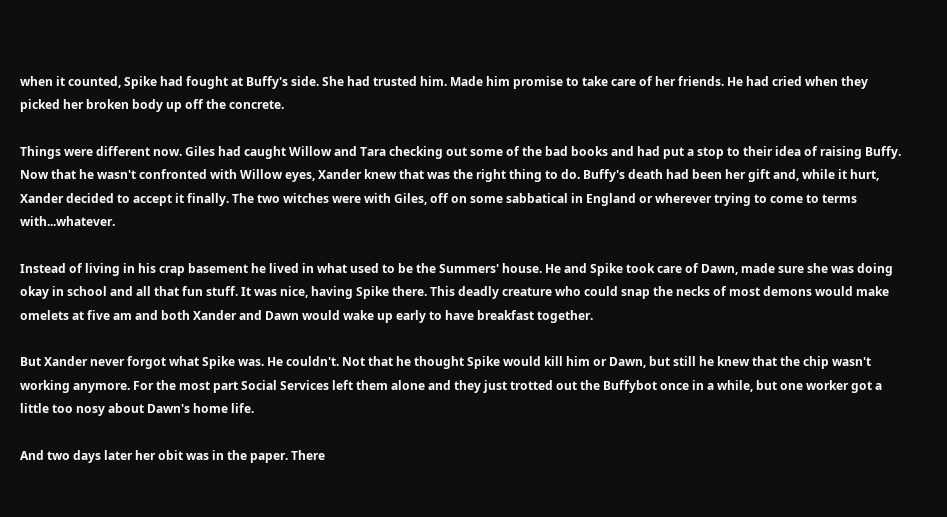when it counted, Spike had fought at Buffy's side. She had trusted him. Made him promise to take care of her friends. He had cried when they picked her broken body up off the concrete.

Things were different now. Giles had caught Willow and Tara checking out some of the bad books and had put a stop to their idea of raising Buffy. Now that he wasn't confronted with Willow eyes, Xander knew that was the right thing to do. Buffy's death had been her gift and, while it hurt, Xander decided to accept it finally. The two witches were with Giles, off on some sabbatical in England or wherever trying to come to terms with...whatever.

Instead of living in his crap basement he lived in what used to be the Summers' house. He and Spike took care of Dawn, made sure she was doing okay in school and all that fun stuff. It was nice, having Spike there. This deadly creature who could snap the necks of most demons would make omelets at five am and both Xander and Dawn would wake up early to have breakfast together.

But Xander never forgot what Spike was. He couldn't. Not that he thought Spike would kill him or Dawn, but still he knew that the chip wasn't working anymore. For the most part Social Services left them alone and they just trotted out the Buffybot once in a while, but one worker got a little too nosy about Dawn's home life.

And two days later her obit was in the paper. There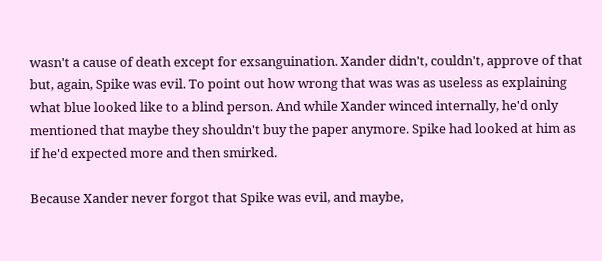wasn't a cause of death except for exsanguination. Xander didn't, couldn't, approve of that but, again, Spike was evil. To point out how wrong that was was as useless as explaining what blue looked like to a blind person. And while Xander winced internally, he'd only mentioned that maybe they shouldn't buy the paper anymore. Spike had looked at him as if he'd expected more and then smirked.

Because Xander never forgot that Spike was evil, and maybe,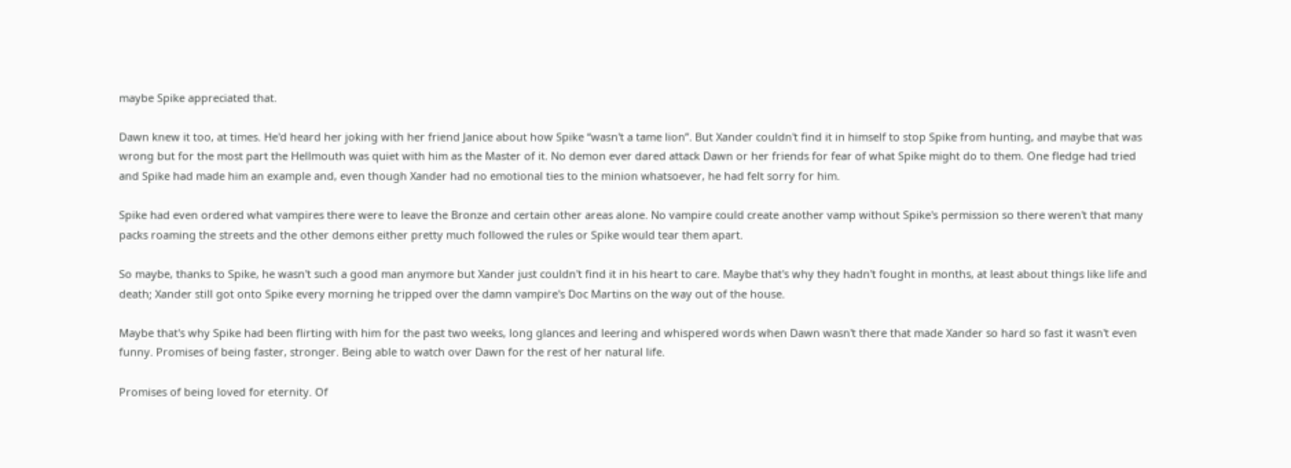maybe Spike appreciated that.

Dawn knew it too, at times. He'd heard her joking with her friend Janice about how Spike “wasn't a tame lion”. But Xander couldn't find it in himself to stop Spike from hunting, and maybe that was wrong but for the most part the Hellmouth was quiet with him as the Master of it. No demon ever dared attack Dawn or her friends for fear of what Spike might do to them. One fledge had tried and Spike had made him an example and, even though Xander had no emotional ties to the minion whatsoever, he had felt sorry for him.

Spike had even ordered what vampires there were to leave the Bronze and certain other areas alone. No vampire could create another vamp without Spike's permission so there weren't that many packs roaming the streets and the other demons either pretty much followed the rules or Spike would tear them apart.

So maybe, thanks to Spike, he wasn't such a good man anymore but Xander just couldn't find it in his heart to care. Maybe that's why they hadn't fought in months, at least about things like life and death; Xander still got onto Spike every morning he tripped over the damn vampire's Doc Martins on the way out of the house.

Maybe that's why Spike had been flirting with him for the past two weeks, long glances and leering and whispered words when Dawn wasn't there that made Xander so hard so fast it wasn't even funny. Promises of being faster, stronger. Being able to watch over Dawn for the rest of her natural life.

Promises of being loved for eternity. Of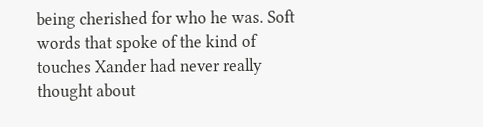being cherished for who he was. Soft words that spoke of the kind of touches Xander had never really thought about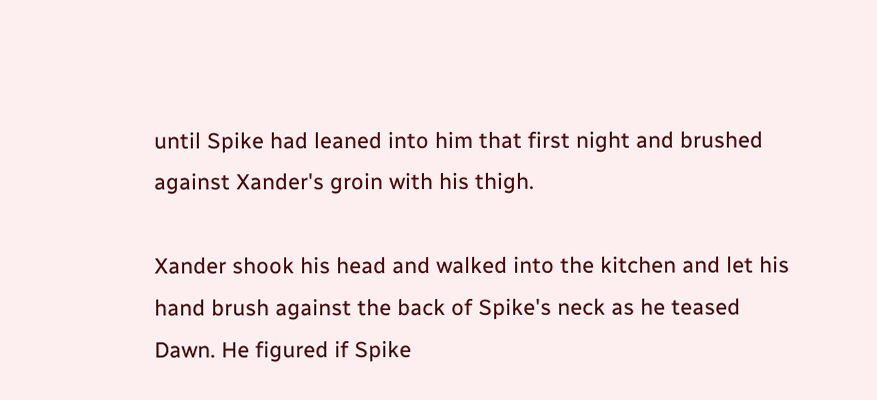until Spike had leaned into him that first night and brushed against Xander's groin with his thigh.

Xander shook his head and walked into the kitchen and let his hand brush against the back of Spike's neck as he teased Dawn. He figured if Spike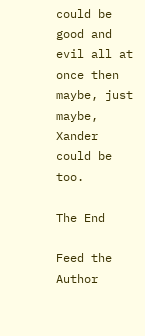could be good and evil all at once then maybe, just maybe, Xander could be too.

The End

Feed the Author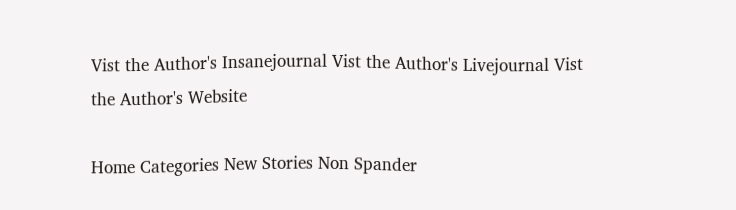Vist the Author's Insanejournal Vist the Author's Livejournal Vist the Author's Website

Home Categories New Stories Non Spander